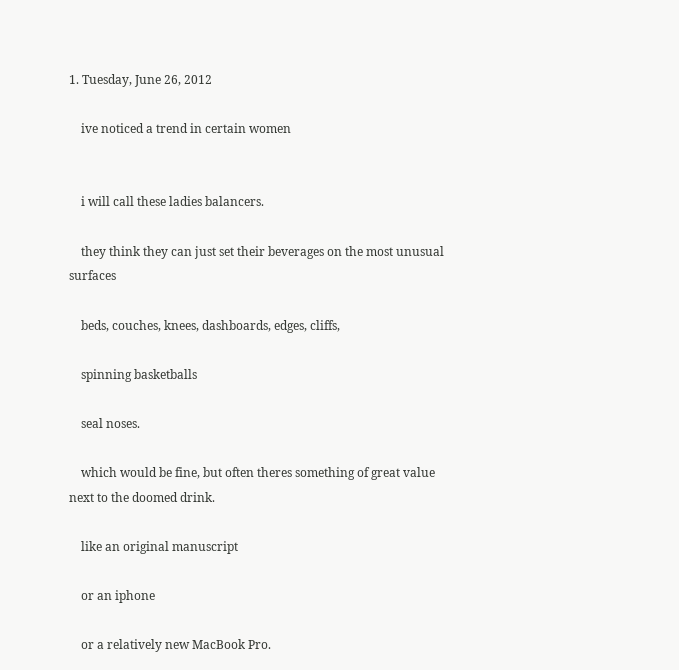1. Tuesday, June 26, 2012

    ive noticed a trend in certain women


    i will call these ladies balancers.

    they think they can just set their beverages on the most unusual surfaces

    beds, couches, knees, dashboards, edges, cliffs,

    spinning basketballs

    seal noses.

    which would be fine, but often theres something of great value next to the doomed drink.

    like an original manuscript

    or an iphone

    or a relatively new MacBook Pro.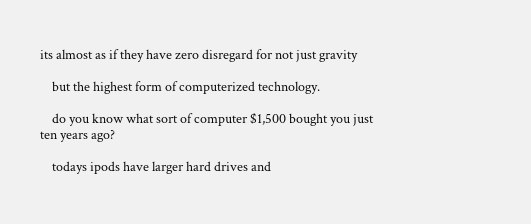its almost as if they have zero disregard for not just gravity

    but the highest form of computerized technology.

    do you know what sort of computer $1,500 bought you just ten years ago?

    todays ipods have larger hard drives and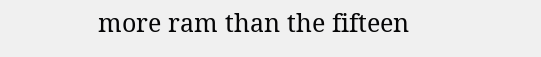more ram than the fifteen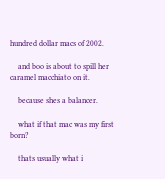hundred dollar macs of 2002.

    and boo is about to spill her caramel macchiato on it.

    because shes a balancer.

    what if that mac was my first born?

    thats usually what i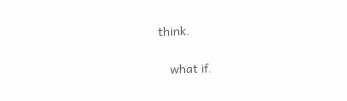think.

    what if.